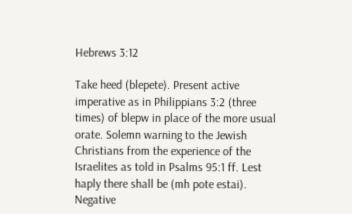Hebrews 3:12

Take heed (blepete). Present active imperative as in Philippians 3:2 (three times) of blepw in place of the more usual orate. Solemn warning to the Jewish Christians from the experience of the Israelites as told in Psalms 95:1 ff. Lest haply there shall be (mh pote estai). Negative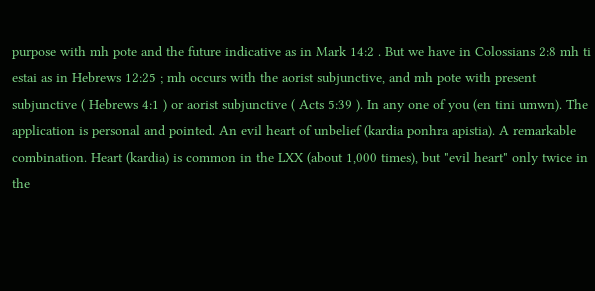purpose with mh pote and the future indicative as in Mark 14:2 . But we have in Colossians 2:8 mh ti estai as in Hebrews 12:25 ; mh occurs with the aorist subjunctive, and mh pote with present subjunctive ( Hebrews 4:1 ) or aorist subjunctive ( Acts 5:39 ). In any one of you (en tini umwn). The application is personal and pointed. An evil heart of unbelief (kardia ponhra apistia). A remarkable combination. Heart (kardia) is common in the LXX (about 1,000 times), but "evil heart" only twice in the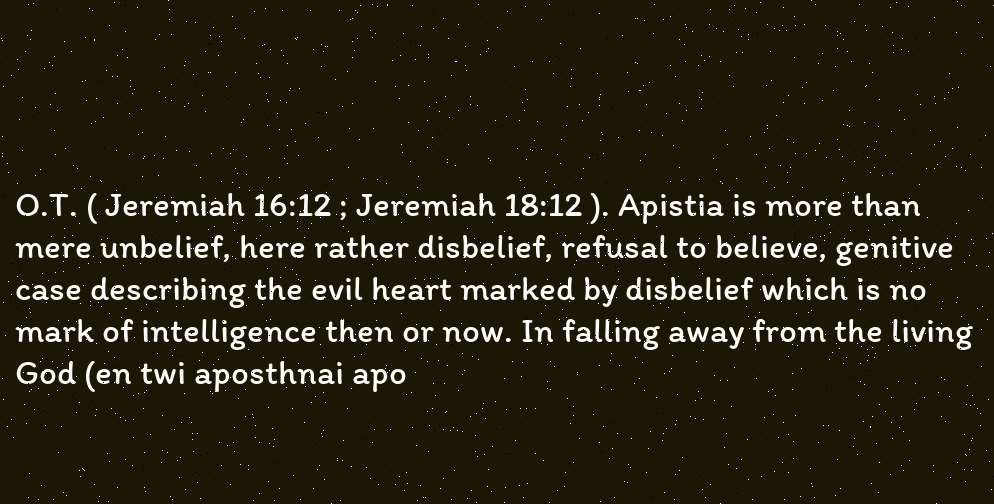O.T. ( Jeremiah 16:12 ; Jeremiah 18:12 ). Apistia is more than mere unbelief, here rather disbelief, refusal to believe, genitive case describing the evil heart marked by disbelief which is no mark of intelligence then or now. In falling away from the living God (en twi aposthnai apo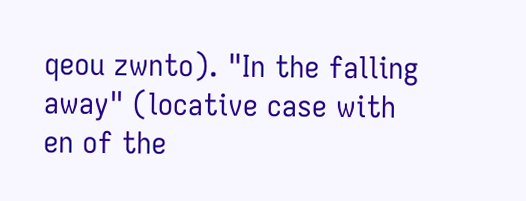qeou zwnto). "In the falling away" (locative case with en of the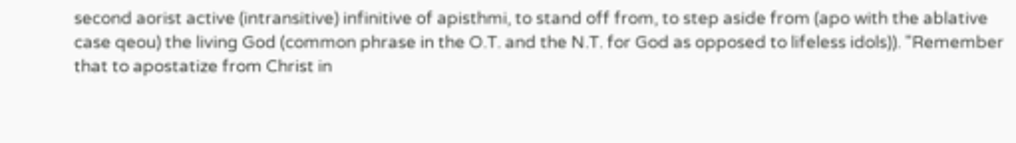second aorist active (intransitive) infinitive of apisthmi, to stand off from, to step aside from (apo with the ablative case qeou) the living God (common phrase in the O.T. and the N.T. for God as opposed to lifeless idols)). "Remember that to apostatize from Christ in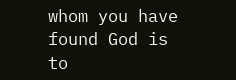whom you have found God is to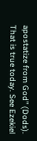apostatize from God" (Dods). That is true today. See Ezekiel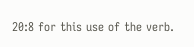20:8 for this use of the verb.